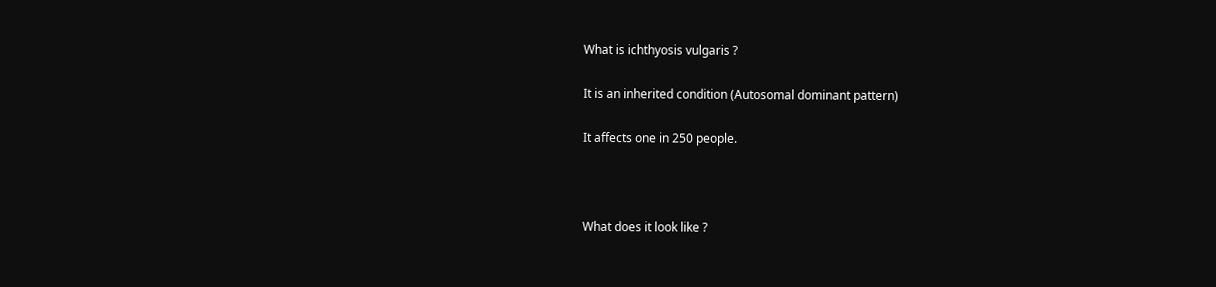What is ichthyosis vulgaris ?

It is an inherited condition (Autosomal dominant pattern)

It affects one in 250 people.



What does it look like ?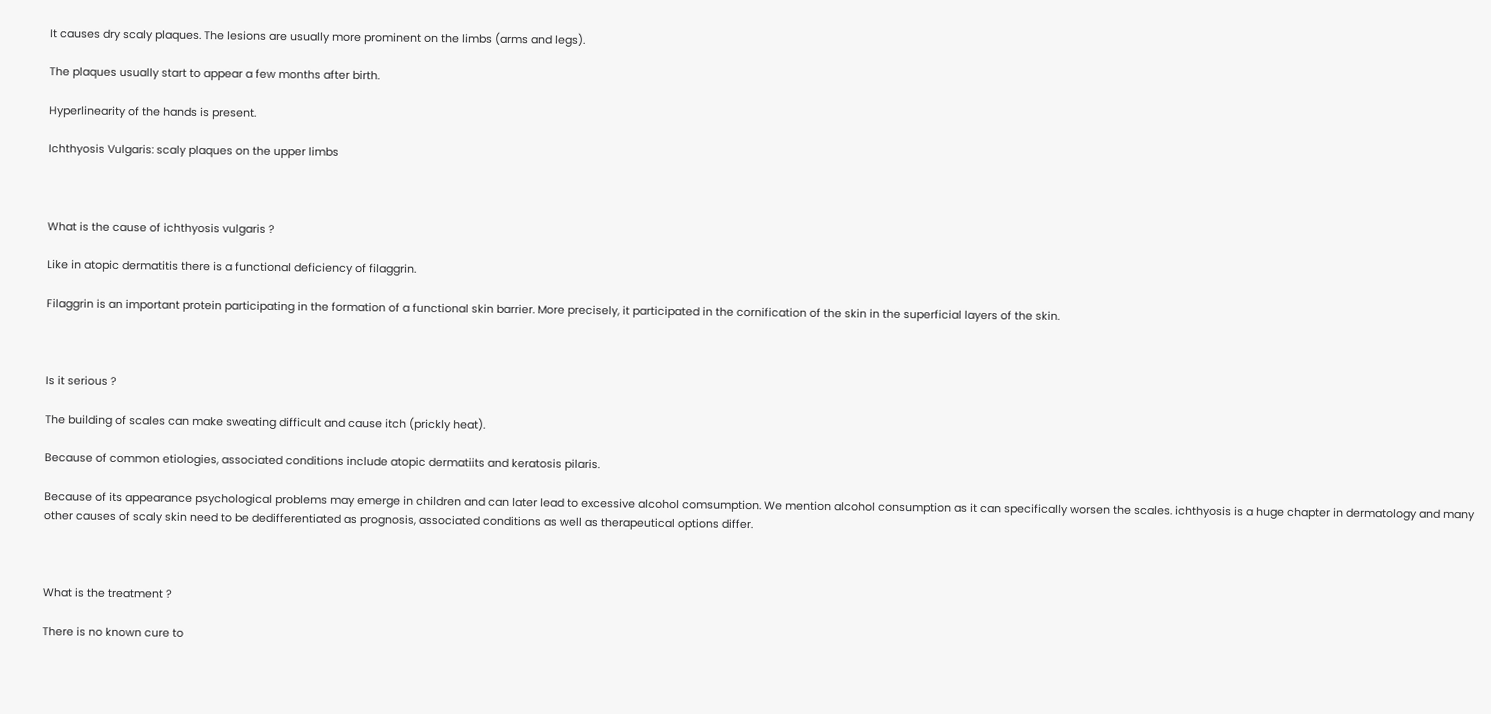It causes dry scaly plaques. The lesions are usually more prominent on the limbs (arms and legs).

The plaques usually start to appear a few months after birth.

Hyperlinearity of the hands is present.

Ichthyosis Vulgaris: scaly plaques on the upper limbs



What is the cause of ichthyosis vulgaris ?

Like in atopic dermatitis there is a functional deficiency of filaggrin.

Filaggrin is an important protein participating in the formation of a functional skin barrier. More precisely, it participated in the cornification of the skin in the superficial layers of the skin.



Is it serious ?

The building of scales can make sweating difficult and cause itch (prickly heat).

Because of common etiologies, associated conditions include atopic dermatiits and keratosis pilaris.

Because of its appearance psychological problems may emerge in children and can later lead to excessive alcohol comsumption. We mention alcohol consumption as it can specifically worsen the scales. ichthyosis is a huge chapter in dermatology and many other causes of scaly skin need to be dedifferentiated as prognosis, associated conditions as well as therapeutical options differ.



What is the treatment ?

There is no known cure to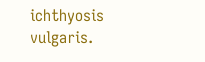ichthyosis vulgaris.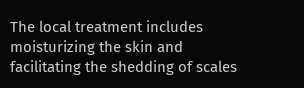The local treatment includes moisturizing the skin and facilitating the shedding of scales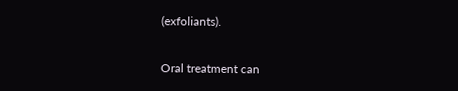(exfoliants).

Oral treatment can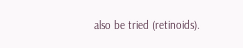also be tried (retinoids).